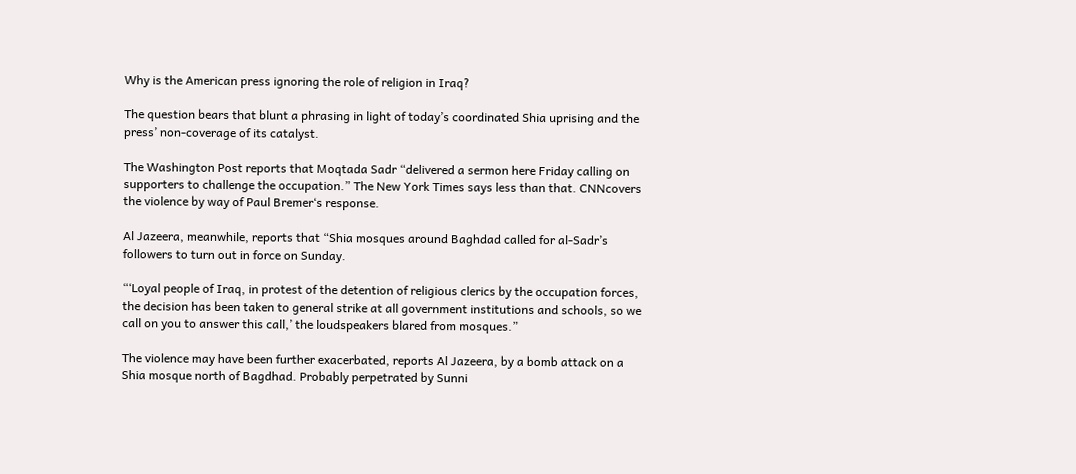Why is the American press ignoring the role of religion in Iraq?

The question bears that blunt a phrasing in light of today’s coordinated Shia uprising and the press’ non-coverage of its catalyst.

The Washington Post reports that Moqtada Sadr “delivered a sermon here Friday calling on supporters to challenge the occupation.” The New York Times says less than that. CNNcovers the violence by way of Paul Bremer‘s response.

Al Jazeera, meanwhile, reports that “Shia mosques around Baghdad called for al-Sadr’s followers to turn out in force on Sunday.

“‘Loyal people of Iraq, in protest of the detention of religious clerics by the occupation forces, the decision has been taken to general strike at all government institutions and schools, so we call on you to answer this call,’ the loudspeakers blared from mosques.”

The violence may have been further exacerbated, reports Al Jazeera, by a bomb attack on a Shia mosque north of Bagdhad. Probably perpetrated by Sunni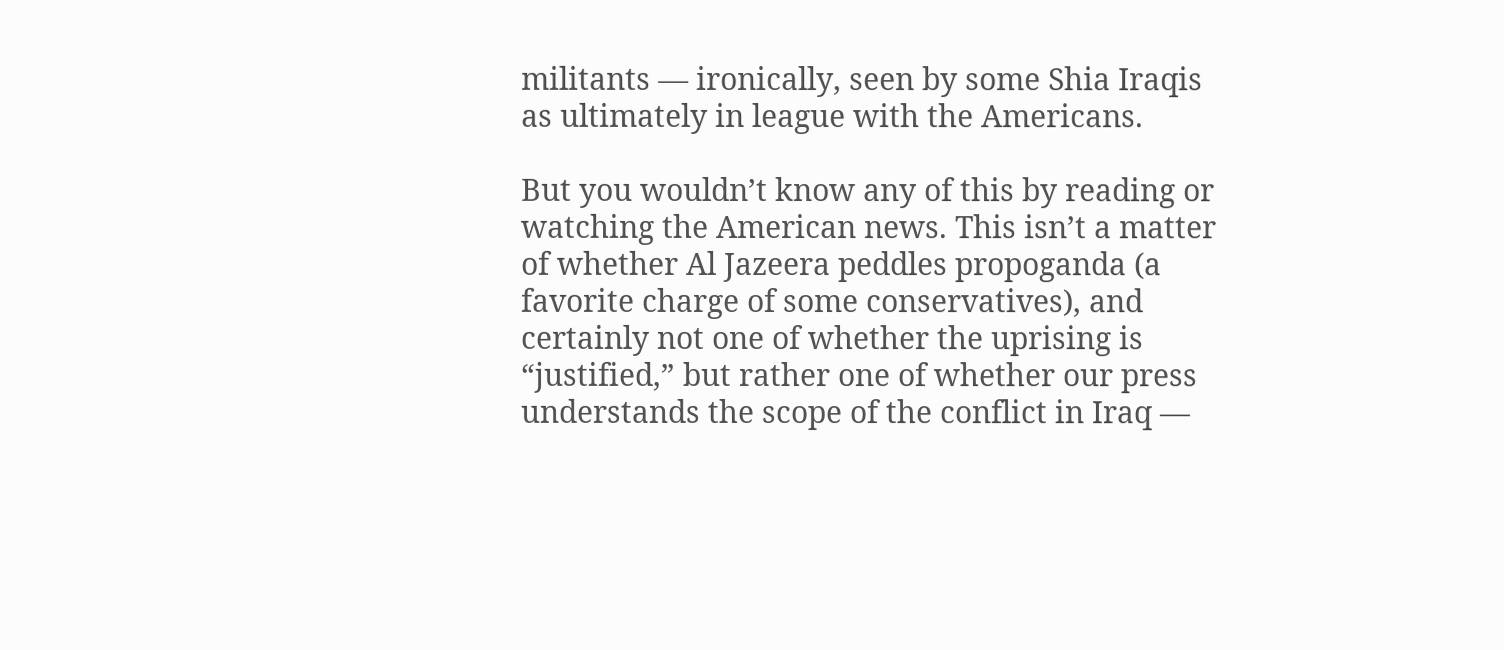militants — ironically, seen by some Shia Iraqis as ultimately in league with the Americans.

But you wouldn’t know any of this by reading or watching the American news. This isn’t a matter of whether Al Jazeera peddles propoganda (a favorite charge of some conservatives), and certainly not one of whether the uprising is “justified,” but rather one of whether our press understands the scope of the conflict in Iraq —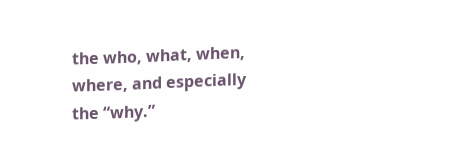the who, what, when, where, and especially the “why.”